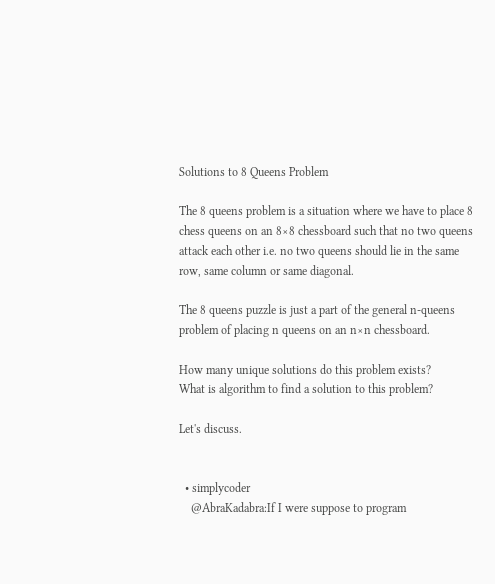Solutions to 8 Queens Problem

The 8 queens problem is a situation where we have to place 8 chess queens on an 8×8 chessboard such that no two queens attack each other i.e. no two queens should lie in the same row, same column or same diagonal.

The 8 queens puzzle is just a part of the general n-queens problem of placing n queens on an n×n chessboard.

How many unique solutions do this problem exists?
What is algorithm to find a solution to this problem?

Let's discuss.


  • simplycoder
    @AbraKadabra:If I were suppose to program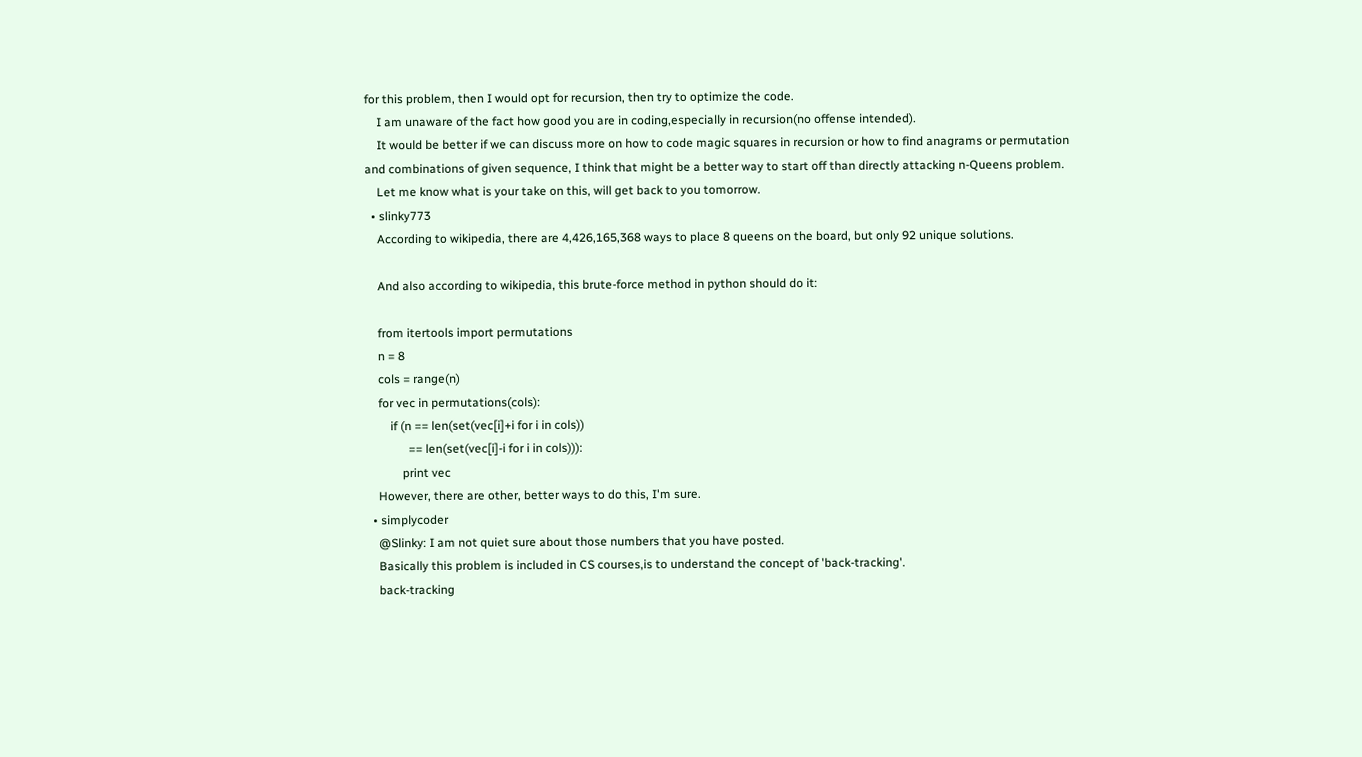for this problem, then I would opt for recursion, then try to optimize the code.
    I am unaware of the fact how good you are in coding,especially in recursion(no offense intended).
    It would be better if we can discuss more on how to code magic squares in recursion or how to find anagrams or permutation and combinations of given sequence, I think that might be a better way to start off than directly attacking n-Queens problem.
    Let me know what is your take on this, will get back to you tomorrow.
  • slinky773
    According to wikipedia, there are 4,426,165,368 ways to place 8 queens on the board, but only 92 unique solutions.

    And also according to wikipedia, this brute-force method in python should do it:

    from itertools import permutations
    n = 8
    cols = range(n)
    for vec in permutations(cols):
        if (n == len(set(vec[i]+i for i in cols))
              == len(set(vec[i]-i for i in cols))):
            print vec
    However, there are other, better ways to do this, I'm sure.
  • simplycoder
    @Slinky: I am not quiet sure about those numbers that you have posted.
    Basically this problem is included in CS courses,is to understand the concept of 'back-tracking'.
    back-tracking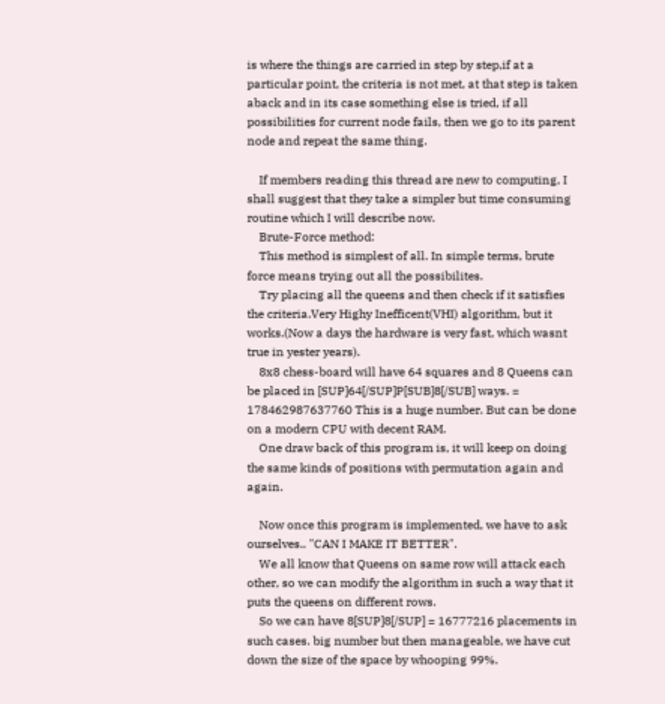is where the things are carried in step by step,if at a particular point, the criteria is not met, at that step is taken aback and in its case something else is tried, if all possibilities for current node fails, then we go to its parent node and repeat the same thing.

    If members reading this thread are new to computing, I shall suggest that they take a simpler but time consuming routine which I will describe now.
    Brute-Force method:
    This method is simplest of all. In simple terms, brute force means trying out all the possibilites.
    Try placing all the queens and then check if it satisfies the criteria.Very Highy Inefficent(VHI) algorithm, but it works.(Now a days the hardware is very fast, which wasnt true in yester years).
    8x8 chess-board will have 64 squares and 8 Queens can be placed in [SUP]64[/SUP]P[SUB]8[/SUB] ways. = 178462987637760 This is a huge number. But can be done on a modern CPU with decent RAM.
    One draw back of this program is, it will keep on doing the same kinds of positions with permutation again and again.

    Now once this program is implemented, we have to ask ourselves.. "CAN I MAKE IT BETTER".
    We all know that Queens on same row will attack each other, so we can modify the algorithm in such a way that it puts the queens on different rows.
    So we can have 8[SUP]8[/SUP] = 16777216 placements in such cases. big number but then manageable, we have cut down the size of the space by whooping 99%.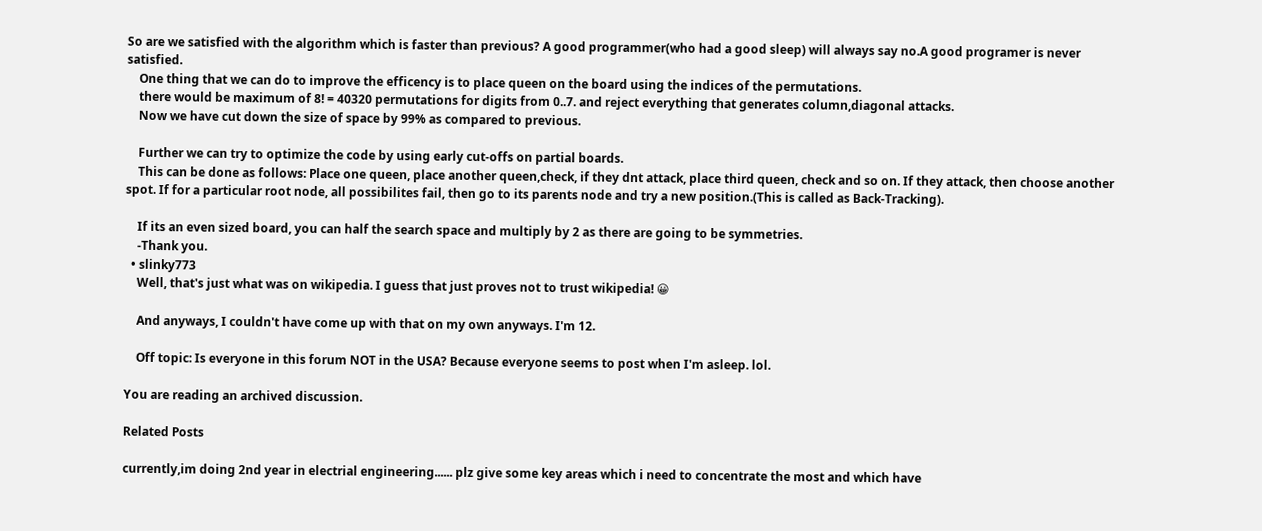So are we satisfied with the algorithm which is faster than previous? A good programmer(who had a good sleep) will always say no.A good programer is never satisfied.
    One thing that we can do to improve the efficency is to place queen on the board using the indices of the permutations.
    there would be maximum of 8! = 40320 permutations for digits from 0..7. and reject everything that generates column,diagonal attacks.
    Now we have cut down the size of space by 99% as compared to previous.

    Further we can try to optimize the code by using early cut-offs on partial boards.
    This can be done as follows: Place one queen, place another queen,check, if they dnt attack, place third queen, check and so on. If they attack, then choose another spot. If for a particular root node, all possibilites fail, then go to its parents node and try a new position.(This is called as Back-Tracking).

    If its an even sized board, you can half the search space and multiply by 2 as there are going to be symmetries.
    -Thank you.
  • slinky773
    Well, that's just what was on wikipedia. I guess that just proves not to trust wikipedia! 😀

    And anyways, I couldn't have come up with that on my own anyways. I'm 12.

    Off topic: Is everyone in this forum NOT in the USA? Because everyone seems to post when I'm asleep. lol.

You are reading an archived discussion.

Related Posts

currently,im doing 2nd year in electrial engineering...... plz give some key areas which i need to concentrate the most and which have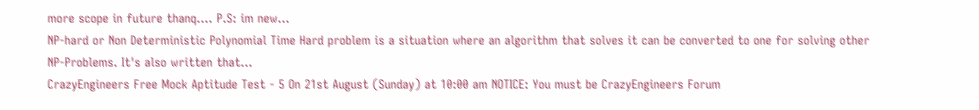more scope in future thanq.... P.S: im new...
NP-hard or Non Deterministic Polynomial Time Hard problem is a situation where an algorithm that solves it can be converted to one for solving other NP-Problems. It's also written that...
CrazyEngineers Free Mock Aptitude Test - 5 On 21st August (Sunday) at 10:00 am NOTICE: You must be CrazyEngineers Forum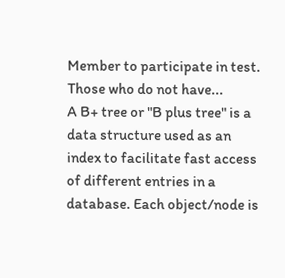Member to participate in test. Those who do not have...
A B+ tree or "B plus tree" is a data structure used as an index to facilitate fast access of different entries in a database. Each object/node is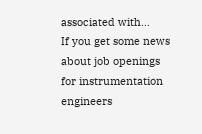associated with...
If you get some news about job openings for instrumentation engineers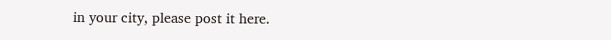in your city, please post it here.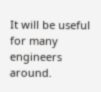It will be useful for many engineers around.